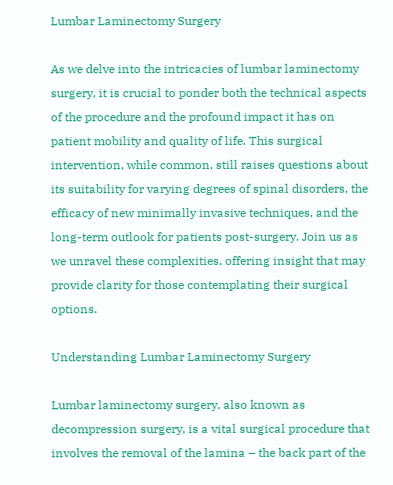Lumbar Laminectomy Surgery

As we delve into the intricacies of lumbar laminectomy surgery, it is crucial to ponder both the technical aspects of the procedure and the profound impact it has on patient mobility and quality of life. This surgical intervention, while common, still raises questions about its suitability for varying degrees of spinal disorders, the efficacy of new minimally invasive techniques, and the long-term outlook for patients post-surgery. Join us as we unravel these complexities, offering insight that may provide clarity for those contemplating their surgical options.

Understanding Lumbar Laminectomy Surgery

Lumbar laminectomy surgery, also known as decompression surgery, is a vital surgical procedure that involves the removal of the lamina – the back part of the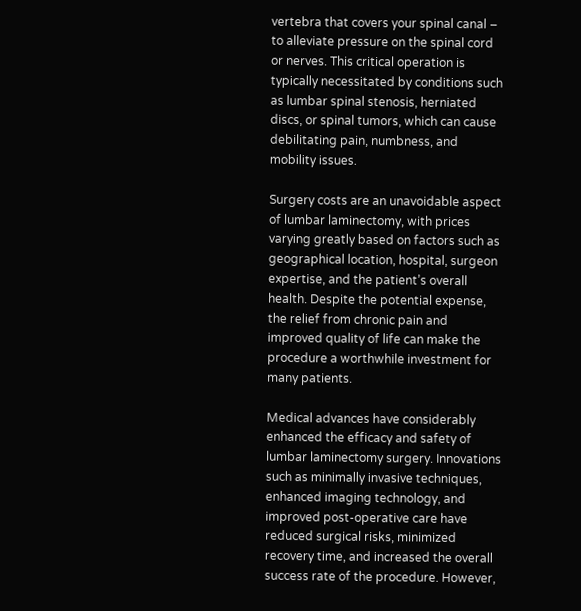vertebra that covers your spinal canal – to alleviate pressure on the spinal cord or nerves. This critical operation is typically necessitated by conditions such as lumbar spinal stenosis, herniated discs, or spinal tumors, which can cause debilitating pain, numbness, and mobility issues.

Surgery costs are an unavoidable aspect of lumbar laminectomy, with prices varying greatly based on factors such as geographical location, hospital, surgeon expertise, and the patient’s overall health. Despite the potential expense, the relief from chronic pain and improved quality of life can make the procedure a worthwhile investment for many patients.

Medical advances have considerably enhanced the efficacy and safety of lumbar laminectomy surgery. Innovations such as minimally invasive techniques, enhanced imaging technology, and improved post-operative care have reduced surgical risks, minimized recovery time, and increased the overall success rate of the procedure. However,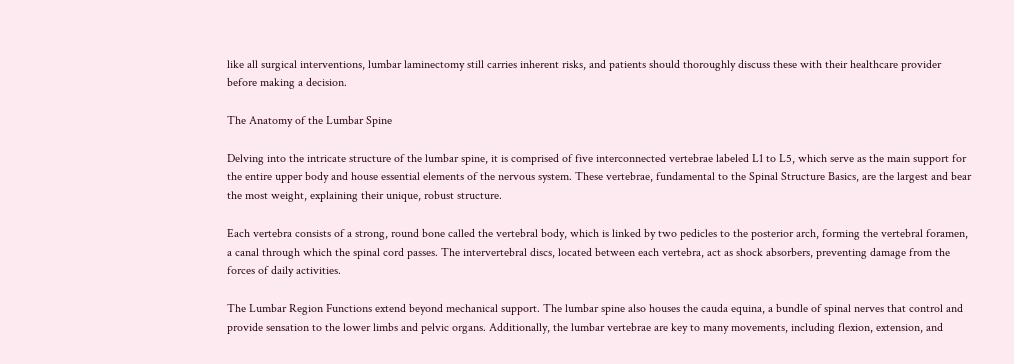like all surgical interventions, lumbar laminectomy still carries inherent risks, and patients should thoroughly discuss these with their healthcare provider before making a decision.

The Anatomy of the Lumbar Spine

Delving into the intricate structure of the lumbar spine, it is comprised of five interconnected vertebrae labeled L1 to L5, which serve as the main support for the entire upper body and house essential elements of the nervous system. These vertebrae, fundamental to the Spinal Structure Basics, are the largest and bear the most weight, explaining their unique, robust structure.

Each vertebra consists of a strong, round bone called the vertebral body, which is linked by two pedicles to the posterior arch, forming the vertebral foramen, a canal through which the spinal cord passes. The intervertebral discs, located between each vertebra, act as shock absorbers, preventing damage from the forces of daily activities.

The Lumbar Region Functions extend beyond mechanical support. The lumbar spine also houses the cauda equina, a bundle of spinal nerves that control and provide sensation to the lower limbs and pelvic organs. Additionally, the lumbar vertebrae are key to many movements, including flexion, extension, and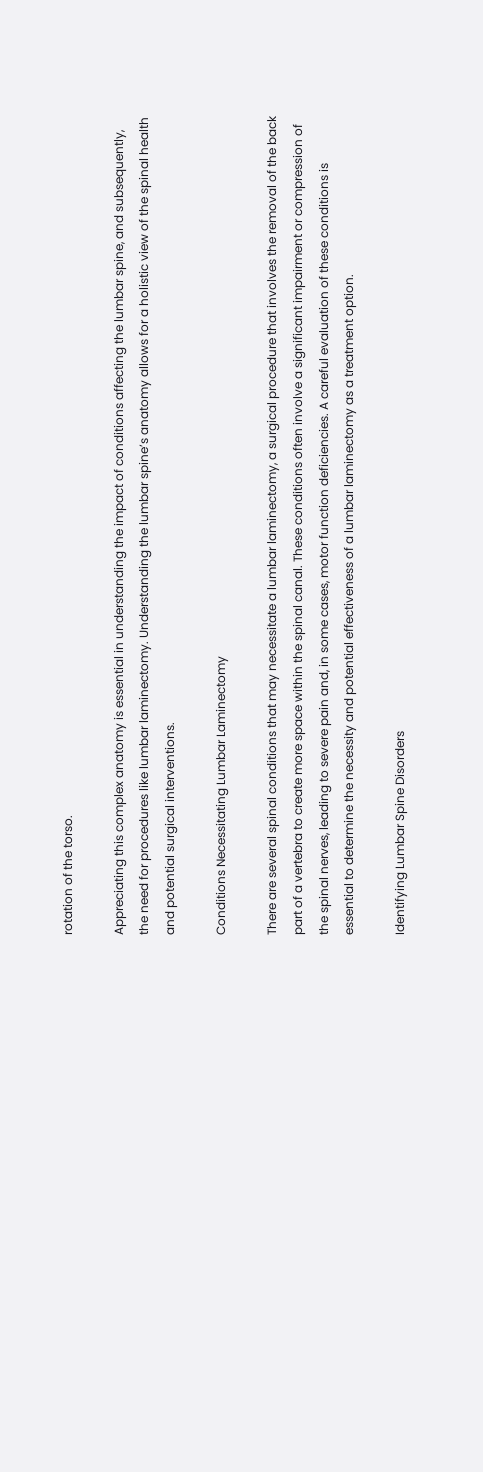rotation of the torso.

Appreciating this complex anatomy is essential in understanding the impact of conditions affecting the lumbar spine, and subsequently, the need for procedures like lumbar laminectomy. Understanding the lumbar spine’s anatomy allows for a holistic view of the spinal health and potential surgical interventions.

Conditions Necessitating Lumbar Laminectomy

There are several spinal conditions that may necessitate a lumbar laminectomy, a surgical procedure that involves the removal of the back part of a vertebra to create more space within the spinal canal. These conditions often involve a significant impairment or compression of the spinal nerves, leading to severe pain and, in some cases, motor function deficiencies. A careful evaluation of these conditions is essential to determine the necessity and potential effectiveness of a lumbar laminectomy as a treatment option.

Identifying Lumbar Spine Disorders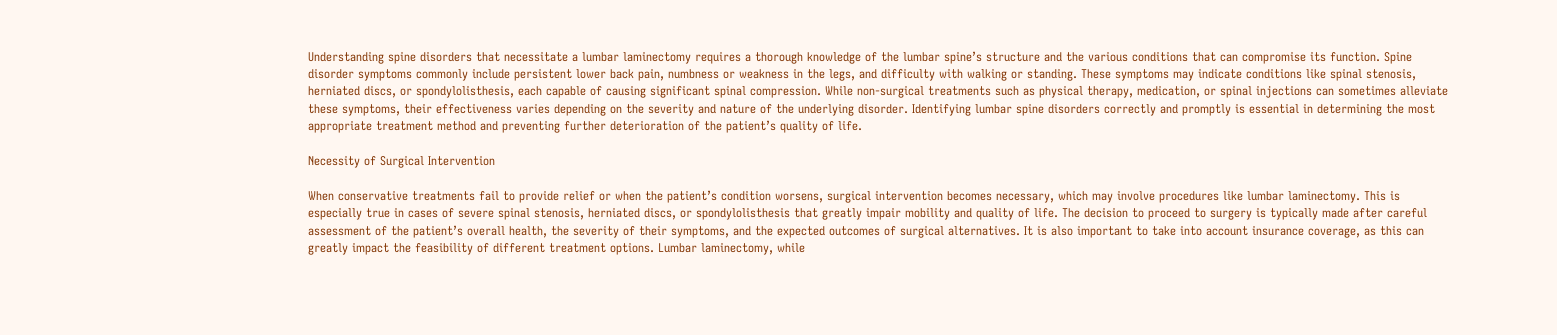Understanding spine disorders that necessitate a lumbar laminectomy requires a thorough knowledge of the lumbar spine’s structure and the various conditions that can compromise its function. Spine disorder symptoms commonly include persistent lower back pain, numbness or weakness in the legs, and difficulty with walking or standing. These symptoms may indicate conditions like spinal stenosis, herniated discs, or spondylolisthesis, each capable of causing significant spinal compression. While non-surgical treatments such as physical therapy, medication, or spinal injections can sometimes alleviate these symptoms, their effectiveness varies depending on the severity and nature of the underlying disorder. Identifying lumbar spine disorders correctly and promptly is essential in determining the most appropriate treatment method and preventing further deterioration of the patient’s quality of life.

Necessity of Surgical Intervention

When conservative treatments fail to provide relief or when the patient’s condition worsens, surgical intervention becomes necessary, which may involve procedures like lumbar laminectomy. This is especially true in cases of severe spinal stenosis, herniated discs, or spondylolisthesis that greatly impair mobility and quality of life. The decision to proceed to surgery is typically made after careful assessment of the patient’s overall health, the severity of their symptoms, and the expected outcomes of surgical alternatives. It is also important to take into account insurance coverage, as this can greatly impact the feasibility of different treatment options. Lumbar laminectomy, while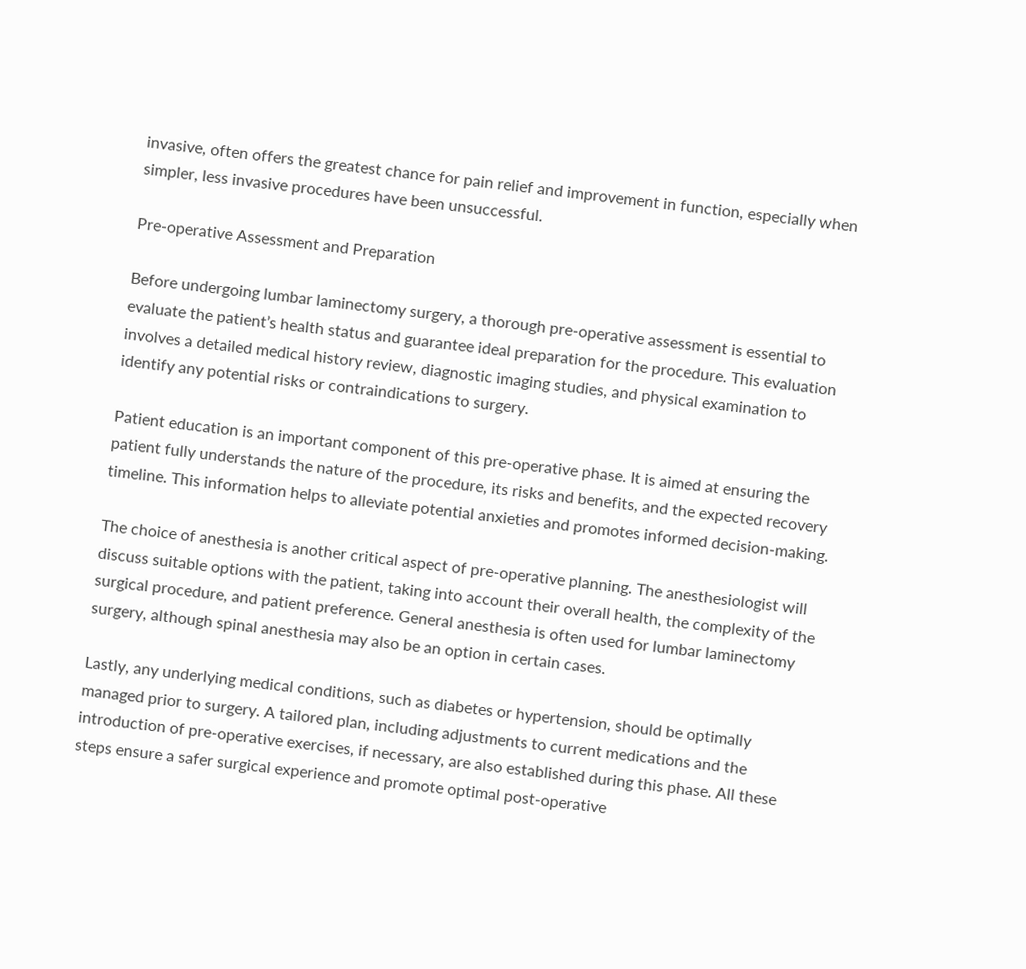invasive, often offers the greatest chance for pain relief and improvement in function, especially when simpler, less invasive procedures have been unsuccessful.

Pre-operative Assessment and Preparation

Before undergoing lumbar laminectomy surgery, a thorough pre-operative assessment is essential to evaluate the patient’s health status and guarantee ideal preparation for the procedure. This evaluation involves a detailed medical history review, diagnostic imaging studies, and physical examination to identify any potential risks or contraindications to surgery.

Patient education is an important component of this pre-operative phase. It is aimed at ensuring the patient fully understands the nature of the procedure, its risks and benefits, and the expected recovery timeline. This information helps to alleviate potential anxieties and promotes informed decision-making.

The choice of anesthesia is another critical aspect of pre-operative planning. The anesthesiologist will discuss suitable options with the patient, taking into account their overall health, the complexity of the surgical procedure, and patient preference. General anesthesia is often used for lumbar laminectomy surgery, although spinal anesthesia may also be an option in certain cases.

Lastly, any underlying medical conditions, such as diabetes or hypertension, should be optimally managed prior to surgery. A tailored plan, including adjustments to current medications and the introduction of pre-operative exercises, if necessary, are also established during this phase. All these steps ensure a safer surgical experience and promote optimal post-operative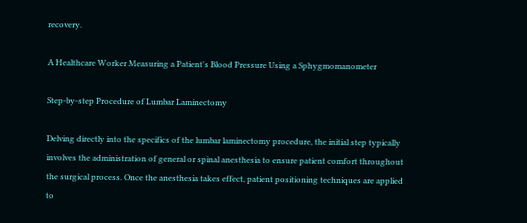recovery.

A Healthcare Worker Measuring a Patient's Blood Pressure Using a Sphygmomanometer

Step-by-step Procedure of Lumbar Laminectomy

Delving directly into the specifics of the lumbar laminectomy procedure, the initial step typically involves the administration of general or spinal anesthesia to ensure patient comfort throughout the surgical process. Once the anesthesia takes effect, patient positioning techniques are applied to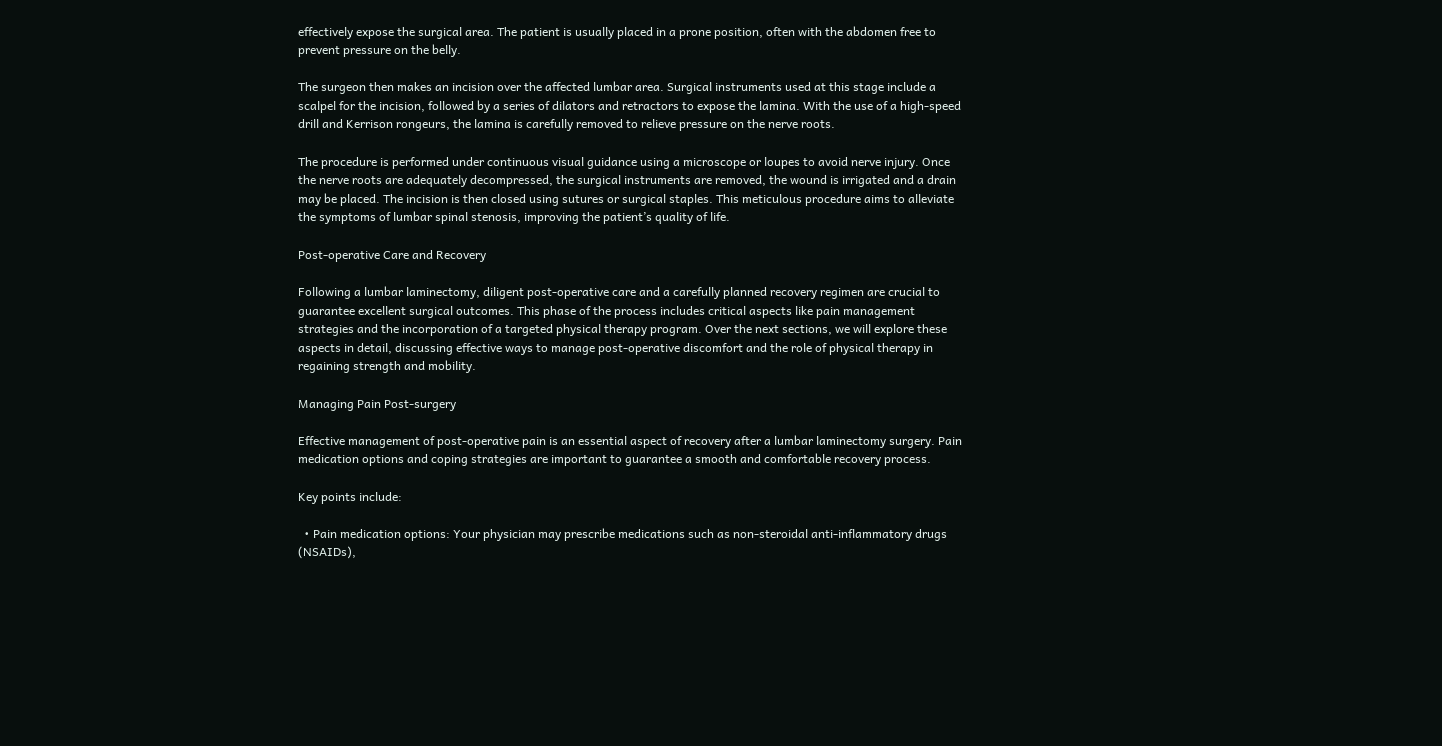effectively expose the surgical area. The patient is usually placed in a prone position, often with the abdomen free to prevent pressure on the belly.

The surgeon then makes an incision over the affected lumbar area. Surgical instruments used at this stage include a scalpel for the incision, followed by a series of dilators and retractors to expose the lamina. With the use of a high-speed drill and Kerrison rongeurs, the lamina is carefully removed to relieve pressure on the nerve roots.

The procedure is performed under continuous visual guidance using a microscope or loupes to avoid nerve injury. Once the nerve roots are adequately decompressed, the surgical instruments are removed, the wound is irrigated and a drain may be placed. The incision is then closed using sutures or surgical staples. This meticulous procedure aims to alleviate the symptoms of lumbar spinal stenosis, improving the patient’s quality of life.

Post-operative Care and Recovery

Following a lumbar laminectomy, diligent post-operative care and a carefully planned recovery regimen are crucial to guarantee excellent surgical outcomes. This phase of the process includes critical aspects like pain management strategies and the incorporation of a targeted physical therapy program. Over the next sections, we will explore these aspects in detail, discussing effective ways to manage post-operative discomfort and the role of physical therapy in regaining strength and mobility.

Managing Pain Post-surgery

Effective management of post-operative pain is an essential aspect of recovery after a lumbar laminectomy surgery. Pain medication options and coping strategies are important to guarantee a smooth and comfortable recovery process.

Key points include:

  • Pain medication options: Your physician may prescribe medications such as non-steroidal anti-inflammatory drugs (NSAIDs),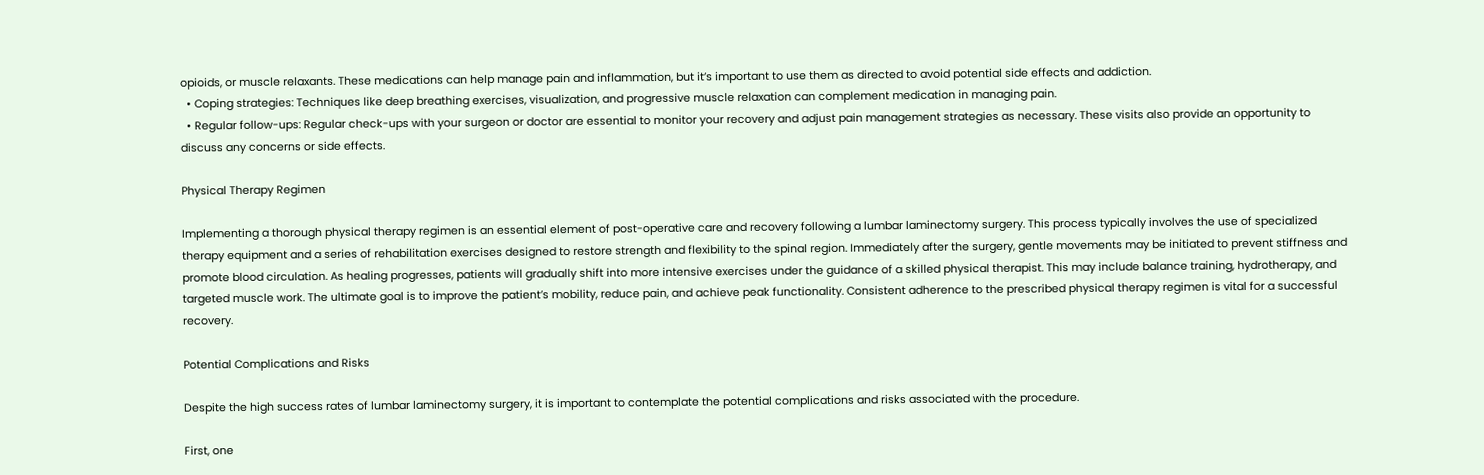opioids, or muscle relaxants. These medications can help manage pain and inflammation, but it’s important to use them as directed to avoid potential side effects and addiction.
  • Coping strategies: Techniques like deep breathing exercises, visualization, and progressive muscle relaxation can complement medication in managing pain.
  • Regular follow-ups: Regular check-ups with your surgeon or doctor are essential to monitor your recovery and adjust pain management strategies as necessary. These visits also provide an opportunity to discuss any concerns or side effects.

Physical Therapy Regimen

Implementing a thorough physical therapy regimen is an essential element of post-operative care and recovery following a lumbar laminectomy surgery. This process typically involves the use of specialized therapy equipment and a series of rehabilitation exercises designed to restore strength and flexibility to the spinal region. Immediately after the surgery, gentle movements may be initiated to prevent stiffness and promote blood circulation. As healing progresses, patients will gradually shift into more intensive exercises under the guidance of a skilled physical therapist. This may include balance training, hydrotherapy, and targeted muscle work. The ultimate goal is to improve the patient’s mobility, reduce pain, and achieve peak functionality. Consistent adherence to the prescribed physical therapy regimen is vital for a successful recovery.

Potential Complications and Risks

Despite the high success rates of lumbar laminectomy surgery, it is important to contemplate the potential complications and risks associated with the procedure.

First, one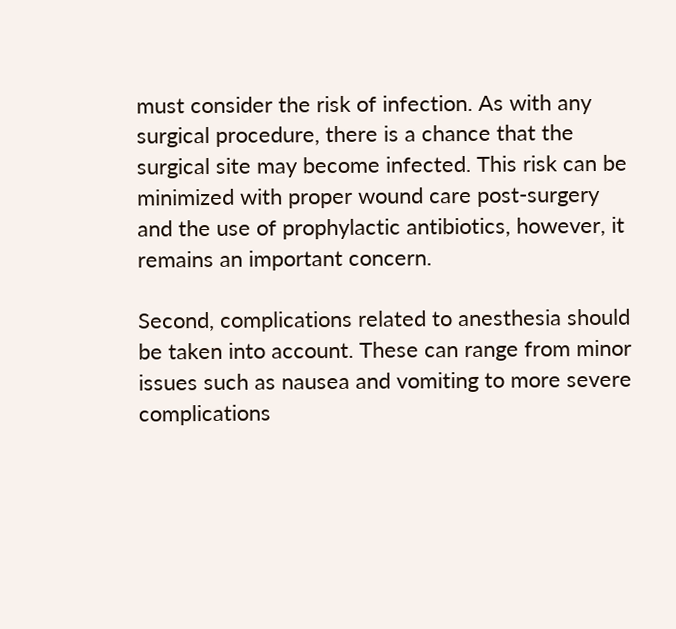must consider the risk of infection. As with any surgical procedure, there is a chance that the surgical site may become infected. This risk can be minimized with proper wound care post-surgery and the use of prophylactic antibiotics, however, it remains an important concern.

Second, complications related to anesthesia should be taken into account. These can range from minor issues such as nausea and vomiting to more severe complications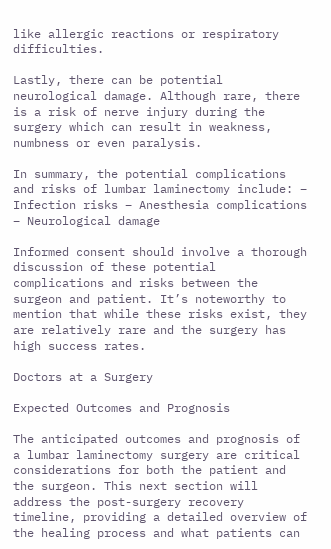like allergic reactions or respiratory difficulties.

Lastly, there can be potential neurological damage. Although rare, there is a risk of nerve injury during the surgery which can result in weakness, numbness or even paralysis.

In summary, the potential complications and risks of lumbar laminectomy include: – Infection risks – Anesthesia complications – Neurological damage

Informed consent should involve a thorough discussion of these potential complications and risks between the surgeon and patient. It’s noteworthy to mention that while these risks exist, they are relatively rare and the surgery has high success rates.

Doctors at a Surgery

Expected Outcomes and Prognosis

The anticipated outcomes and prognosis of a lumbar laminectomy surgery are critical considerations for both the patient and the surgeon. This next section will address the post-surgery recovery timeline, providing a detailed overview of the healing process and what patients can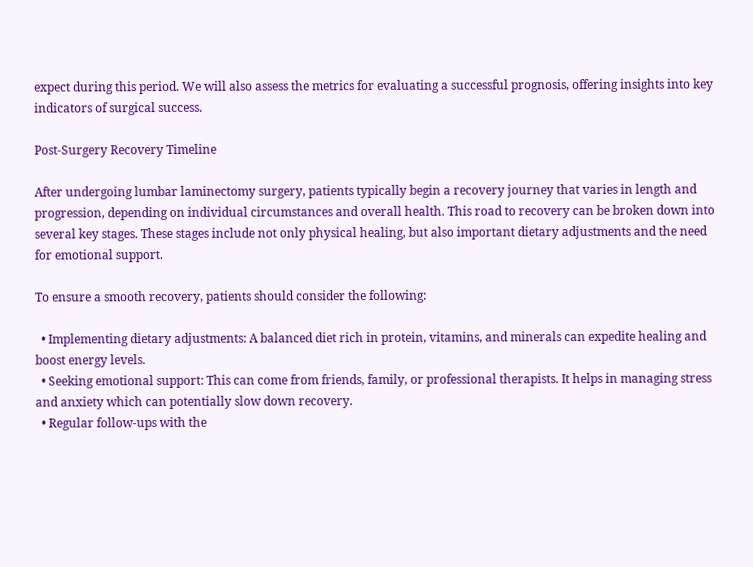expect during this period. We will also assess the metrics for evaluating a successful prognosis, offering insights into key indicators of surgical success.

Post-Surgery Recovery Timeline

After undergoing lumbar laminectomy surgery, patients typically begin a recovery journey that varies in length and progression, depending on individual circumstances and overall health. This road to recovery can be broken down into several key stages. These stages include not only physical healing, but also important dietary adjustments and the need for emotional support.

To ensure a smooth recovery, patients should consider the following:

  • Implementing dietary adjustments: A balanced diet rich in protein, vitamins, and minerals can expedite healing and boost energy levels.
  • Seeking emotional support: This can come from friends, family, or professional therapists. It helps in managing stress and anxiety which can potentially slow down recovery.
  • Regular follow-ups with the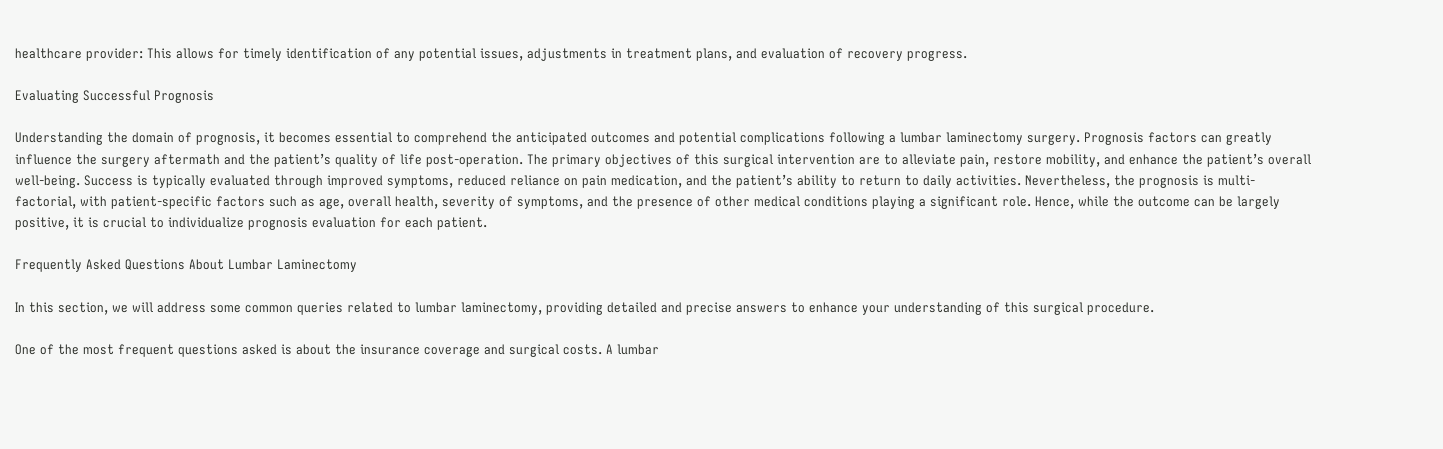healthcare provider: This allows for timely identification of any potential issues, adjustments in treatment plans, and evaluation of recovery progress.

Evaluating Successful Prognosis

Understanding the domain of prognosis, it becomes essential to comprehend the anticipated outcomes and potential complications following a lumbar laminectomy surgery. Prognosis factors can greatly influence the surgery aftermath and the patient’s quality of life post-operation. The primary objectives of this surgical intervention are to alleviate pain, restore mobility, and enhance the patient’s overall well-being. Success is typically evaluated through improved symptoms, reduced reliance on pain medication, and the patient’s ability to return to daily activities. Nevertheless, the prognosis is multi-factorial, with patient-specific factors such as age, overall health, severity of symptoms, and the presence of other medical conditions playing a significant role. Hence, while the outcome can be largely positive, it is crucial to individualize prognosis evaluation for each patient.

Frequently Asked Questions About Lumbar Laminectomy

In this section, we will address some common queries related to lumbar laminectomy, providing detailed and precise answers to enhance your understanding of this surgical procedure.

One of the most frequent questions asked is about the insurance coverage and surgical costs. A lumbar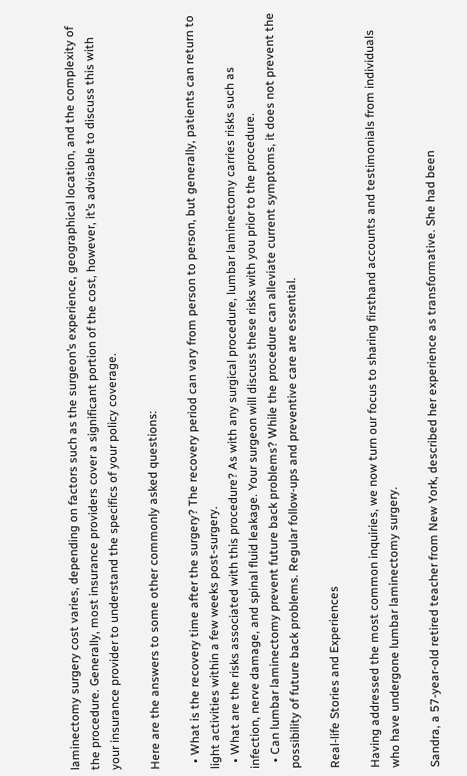laminectomy surgery cost varies, depending on factors such as the surgeon’s experience, geographical location, and the complexity of the procedure. Generally, most insurance providers cover a significant portion of the cost, however, it’s advisable to discuss this with your insurance provider to understand the specifics of your policy coverage.

Here are the answers to some other commonly asked questions:

  • What is the recovery time after the surgery? The recovery period can vary from person to person, but generally, patients can return to light activities within a few weeks post-surgery.
  • What are the risks associated with this procedure? As with any surgical procedure, lumbar laminectomy carries risks such as infection, nerve damage, and spinal fluid leakage. Your surgeon will discuss these risks with you prior to the procedure.
  • Can lumbar laminectomy prevent future back problems? While the procedure can alleviate current symptoms, it does not prevent the possibility of future back problems. Regular follow-ups and preventive care are essential.

Real-life Stories and Experiences

Having addressed the most common inquiries, we now turn our focus to sharing firsthand accounts and testimonials from individuals who have undergone lumbar laminectomy surgery.

Sandra, a 57-year-old retired teacher from New York, described her experience as transformative. She had been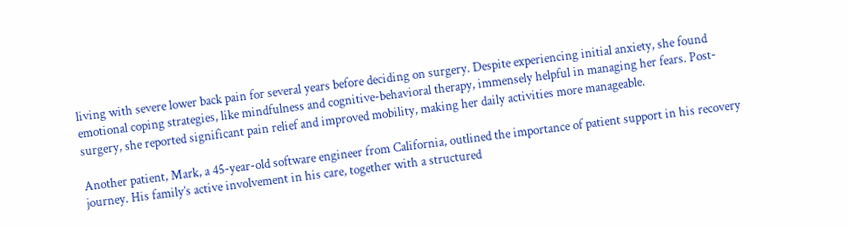living with severe lower back pain for several years before deciding on surgery. Despite experiencing initial anxiety, she found emotional coping strategies, like mindfulness and cognitive-behavioral therapy, immensely helpful in managing her fears. Post-surgery, she reported significant pain relief and improved mobility, making her daily activities more manageable.

Another patient, Mark, a 45-year-old software engineer from California, outlined the importance of patient support in his recovery journey. His family’s active involvement in his care, together with a structured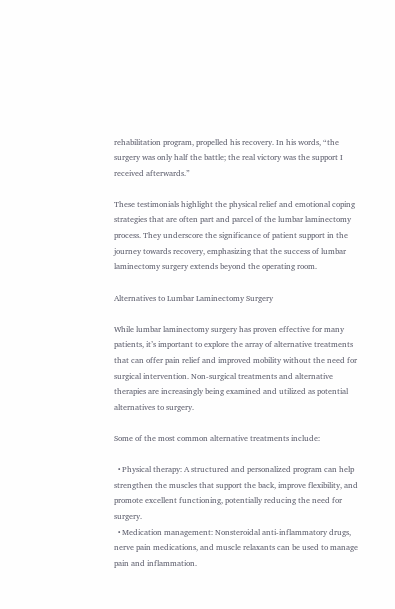rehabilitation program, propelled his recovery. In his words, “the surgery was only half the battle; the real victory was the support I received afterwards.”

These testimonials highlight the physical relief and emotional coping strategies that are often part and parcel of the lumbar laminectomy process. They underscore the significance of patient support in the journey towards recovery, emphasizing that the success of lumbar laminectomy surgery extends beyond the operating room.

Alternatives to Lumbar Laminectomy Surgery

While lumbar laminectomy surgery has proven effective for many patients, it’s important to explore the array of alternative treatments that can offer pain relief and improved mobility without the need for surgical intervention. Non-surgical treatments and alternative therapies are increasingly being examined and utilized as potential alternatives to surgery.

Some of the most common alternative treatments include:

  • Physical therapy: A structured and personalized program can help strengthen the muscles that support the back, improve flexibility, and promote excellent functioning, potentially reducing the need for surgery.
  • Medication management: Nonsteroidal anti-inflammatory drugs, nerve pain medications, and muscle relaxants can be used to manage pain and inflammation.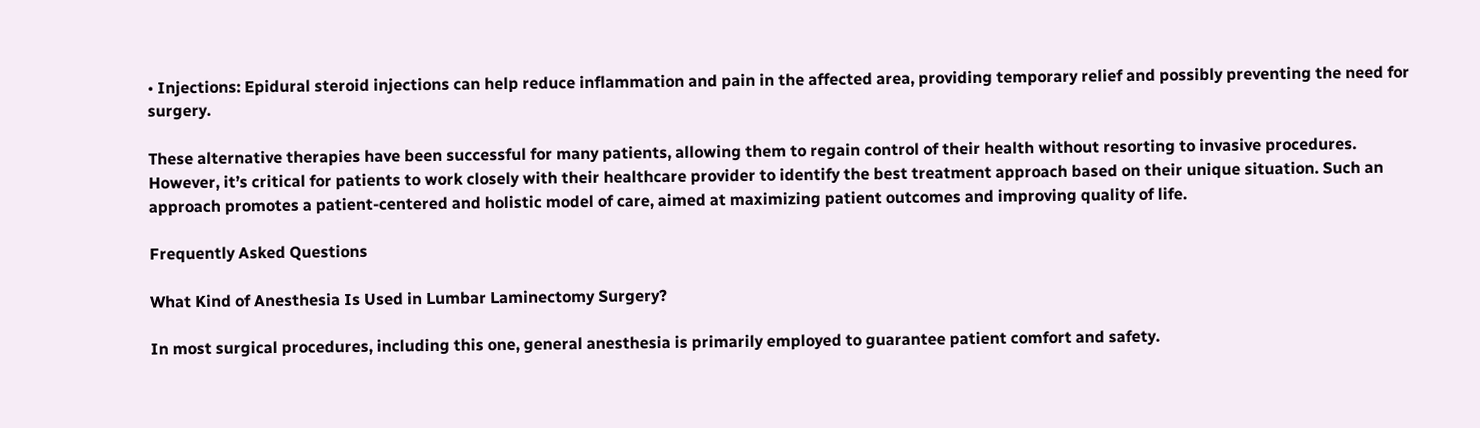• Injections: Epidural steroid injections can help reduce inflammation and pain in the affected area, providing temporary relief and possibly preventing the need for surgery.

These alternative therapies have been successful for many patients, allowing them to regain control of their health without resorting to invasive procedures. However, it’s critical for patients to work closely with their healthcare provider to identify the best treatment approach based on their unique situation. Such an approach promotes a patient-centered and holistic model of care, aimed at maximizing patient outcomes and improving quality of life.

Frequently Asked Questions

What Kind of Anesthesia Is Used in Lumbar Laminectomy Surgery?

In most surgical procedures, including this one, general anesthesia is primarily employed to guarantee patient comfort and safety.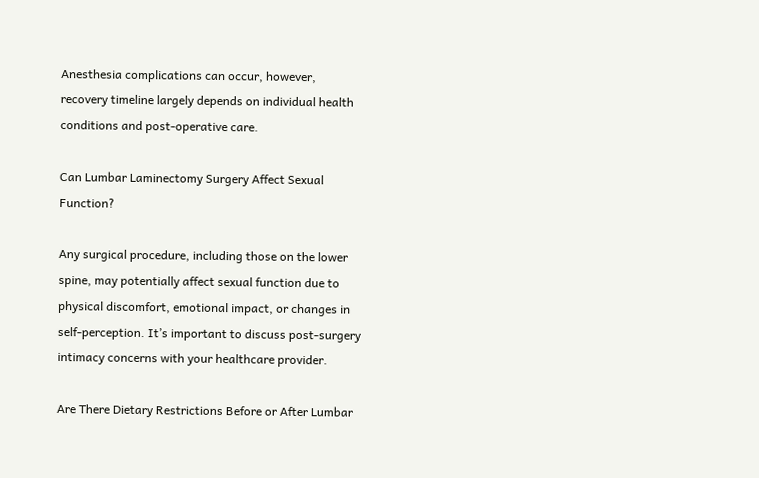Anesthesia complications can occur, however, recovery timeline largely depends on individual health conditions and post-operative care.

Can Lumbar Laminectomy Surgery Affect Sexual Function?

Any surgical procedure, including those on the lower spine, may potentially affect sexual function due to physical discomfort, emotional impact, or changes in self-perception. It’s important to discuss post-surgery intimacy concerns with your healthcare provider.

Are There Dietary Restrictions Before or After Lumbar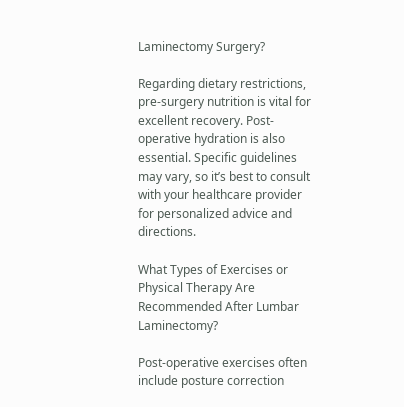Laminectomy Surgery?

Regarding dietary restrictions, pre-surgery nutrition is vital for excellent recovery. Post-operative hydration is also essential. Specific guidelines may vary, so it’s best to consult with your healthcare provider for personalized advice and directions.

What Types of Exercises or Physical Therapy Are Recommended After Lumbar Laminectomy?

Post-operative exercises often include posture correction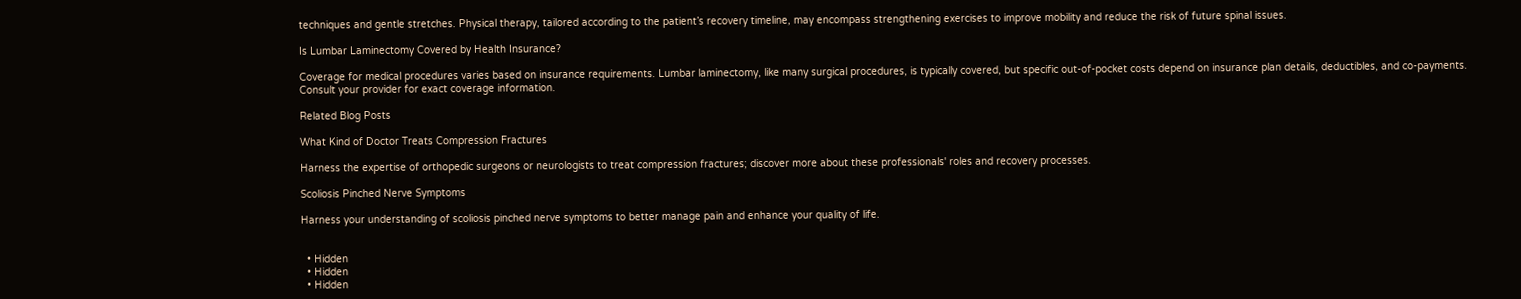techniques and gentle stretches. Physical therapy, tailored according to the patient’s recovery timeline, may encompass strengthening exercises to improve mobility and reduce the risk of future spinal issues.

Is Lumbar Laminectomy Covered by Health Insurance?

Coverage for medical procedures varies based on insurance requirements. Lumbar laminectomy, like many surgical procedures, is typically covered, but specific out-of-pocket costs depend on insurance plan details, deductibles, and co-payments. Consult your provider for exact coverage information.

Related Blog Posts

What Kind of Doctor Treats Compression Fractures

Harness the expertise of orthopedic surgeons or neurologists to treat compression fractures; discover more about these professionals' roles and recovery processes.

Scoliosis Pinched Nerve Symptoms

Harness your understanding of scoliosis pinched nerve symptoms to better manage pain and enhance your quality of life.


  • Hidden
  • Hidden
  • Hidden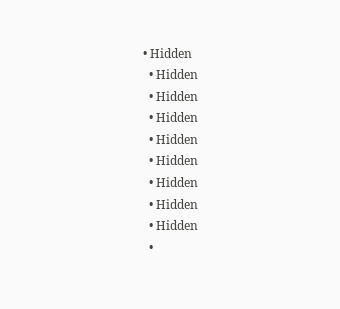• Hidden
  • Hidden
  • Hidden
  • Hidden
  • Hidden
  • Hidden
  • Hidden
  • Hidden
  • Hidden
  •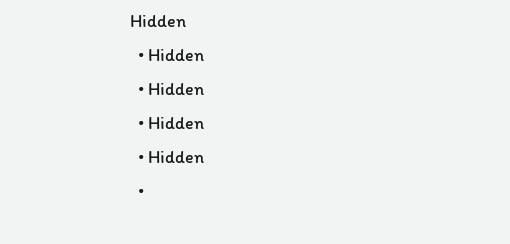Hidden
  • Hidden
  • Hidden
  • Hidden
  • Hidden
  •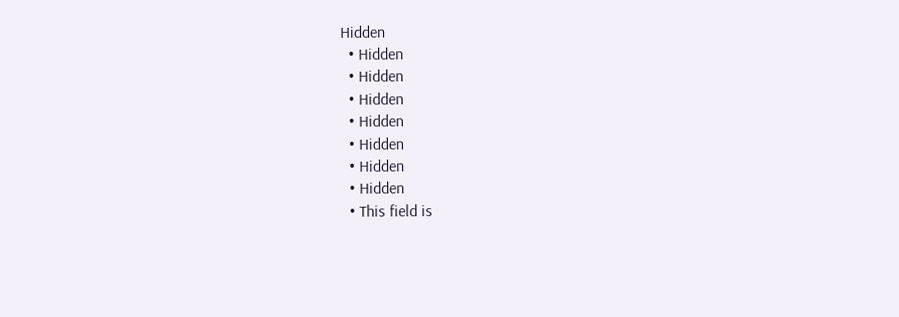Hidden
  • Hidden
  • Hidden
  • Hidden
  • Hidden
  • Hidden
  • Hidden
  • Hidden
  • This field is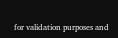for validation purposes and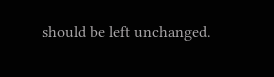should be left unchanged.